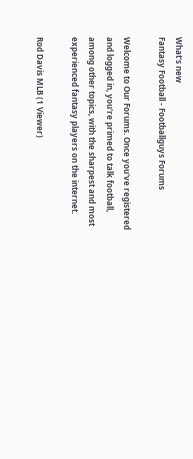What's new
Fantasy Football - Footballguys Forums

Welcome to Our Forums. Once you've registered and logged in, you're primed to talk football, among other topics, with the sharpest and most experienced fantasy players on the internet.

Rod Davis MLB (1 Viewer)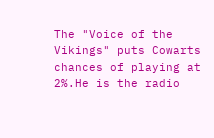The "Voice of the Vikings" puts Cowarts chances of playing at 2%.He is the radio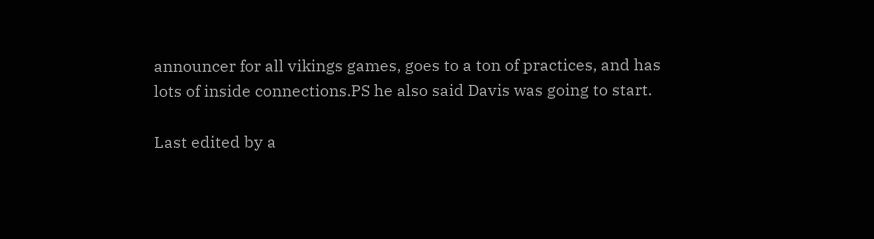announcer for all vikings games, goes to a ton of practices, and has lots of inside connections.PS he also said Davis was going to start.

Last edited by a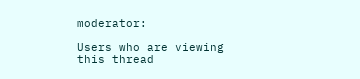moderator:

Users who are viewing this thread